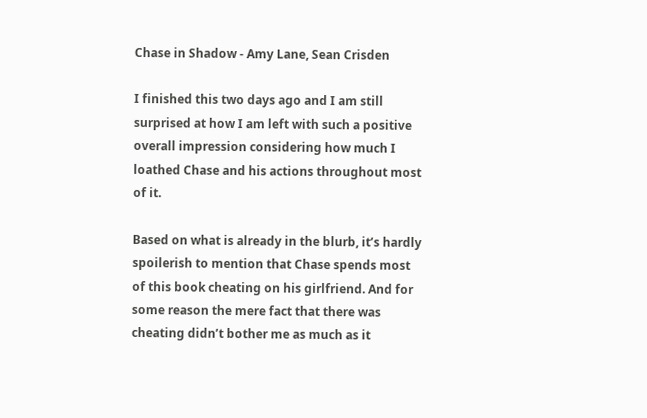Chase in Shadow - Amy Lane, Sean Crisden

I finished this two days ago and I am still surprised at how I am left with such a positive overall impression considering how much I loathed Chase and his actions throughout most of it.

Based on what is already in the blurb, it’s hardly spoilerish to mention that Chase spends most of this book cheating on his girlfriend. And for some reason the mere fact that there was cheating didn’t bother me as much as it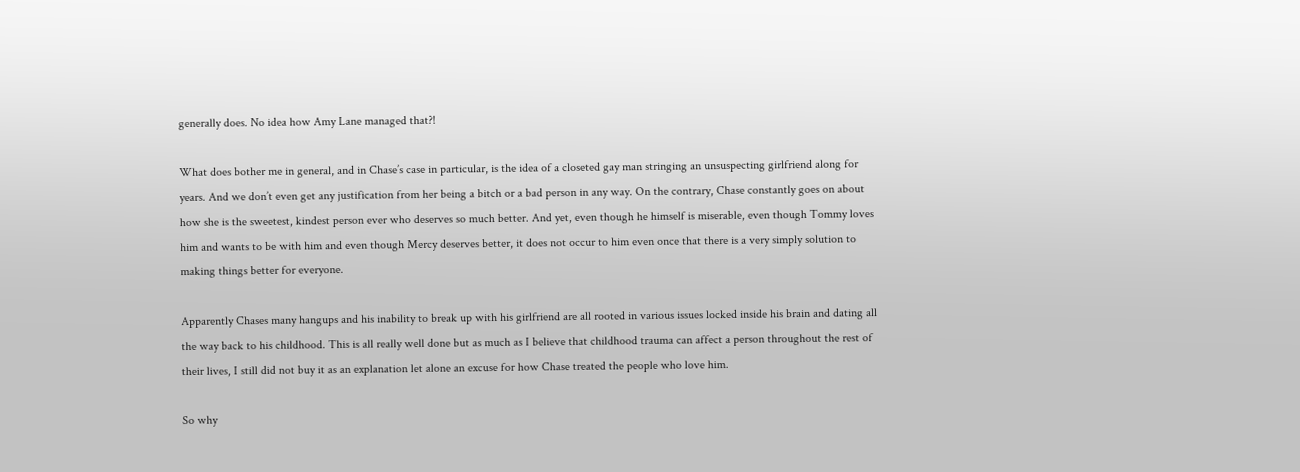generally does. No idea how Amy Lane managed that?!

What does bother me in general, and in Chase’s case in particular, is the idea of a closeted gay man stringing an unsuspecting girlfriend along for years. And we don’t even get any justification from her being a bitch or a bad person in any way. On the contrary, Chase constantly goes on about how she is the sweetest, kindest person ever who deserves so much better. And yet, even though he himself is miserable, even though Tommy loves him and wants to be with him and even though Mercy deserves better, it does not occur to him even once that there is a very simply solution to making things better for everyone.

Apparently Chases many hangups and his inability to break up with his girlfriend are all rooted in various issues locked inside his brain and dating all the way back to his childhood. This is all really well done but as much as I believe that childhood trauma can affect a person throughout the rest of their lives, I still did not buy it as an explanation let alone an excuse for how Chase treated the people who love him.

So why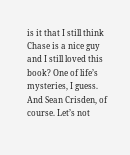is it that I still think Chase is a nice guy and I still loved this book? One of life’s mysteries, I guess. And Sean Crisden, of course. Let’s not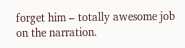forget him – totally awesome job on the narration.